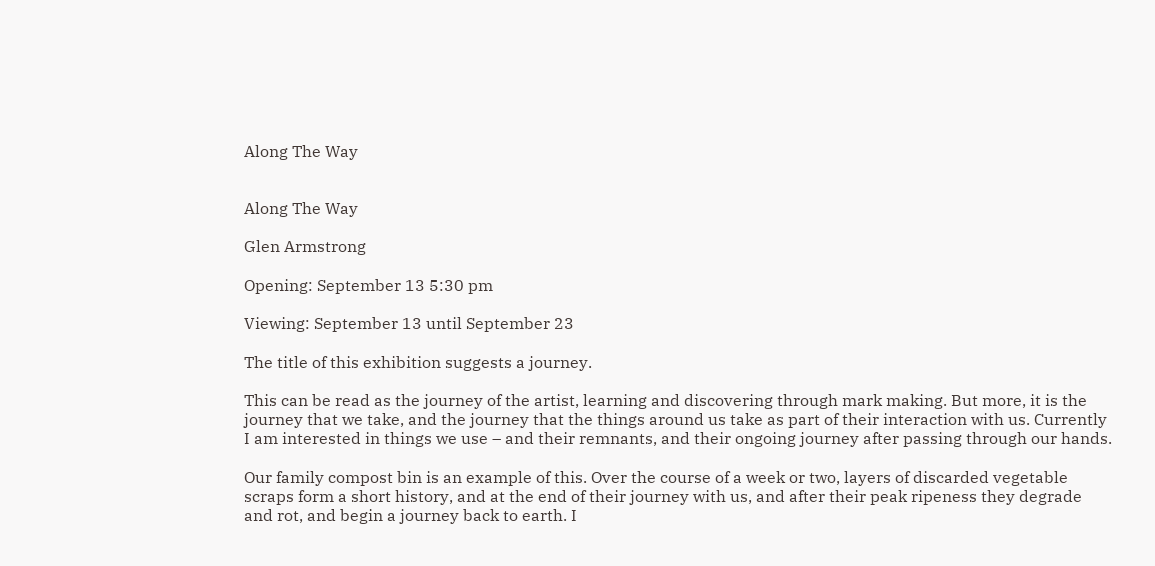Along The Way


Along The Way

Glen Armstrong

Opening: September 13 5:30 pm

Viewing: September 13 until September 23

The title of this exhibition suggests a journey.

This can be read as the journey of the artist, learning and discovering through mark making. But more, it is the journey that we take, and the journey that the things around us take as part of their interaction with us. Currently I am interested in things we use – and their remnants, and their ongoing journey after passing through our hands.

Our family compost bin is an example of this. Over the course of a week or two, layers of discarded vegetable scraps form a short history, and at the end of their journey with us, and after their peak ripeness they degrade and rot, and begin a journey back to earth. I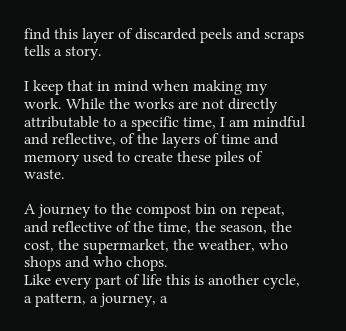find this layer of discarded peels and scraps tells a story.

I keep that in mind when making my work. While the works are not directly attributable to a specific time, I am mindful and reflective, of the layers of time and memory used to create these piles of waste.

A journey to the compost bin on repeat, and reflective of the time, the season, the cost, the supermarket, the weather, who shops and who chops.
Like every part of life this is another cycle, a pattern, a journey, a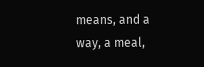means, and a way, a meal,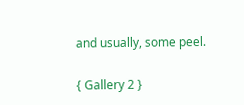and usually, some peel.

{ Gallery 2 }